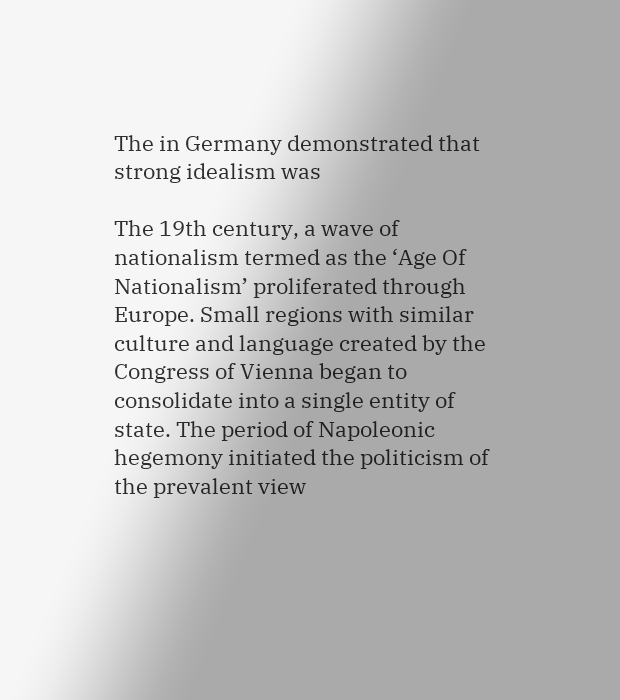The in Germany demonstrated that strong idealism was

The 19th century, a wave of nationalism termed as the ‘Age Of Nationalism’ proliferated through Europe. Small regions with similar culture and language created by the Congress of Vienna began to consolidate into a single entity of state. The period of Napoleonic hegemony initiated the politicism of the prevalent view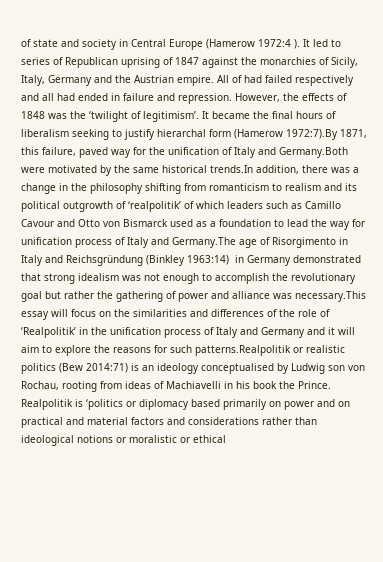of state and society in Central Europe (Hamerow 1972:4 ). It led to series of Republican uprising of 1847 against the monarchies of Sicily, Italy, Germany and the Austrian empire. All of had failed respectively and all had ended in failure and repression. However, the effects of 1848 was the ‘twilight of legitimism’. It became the final hours of liberalism seeking to justify hierarchal form (Hamerow 1972:7).By 1871, this failure, paved way for the unification of Italy and Germany.Both were motivated by the same historical trends.In addition, there was a change in the philosophy shifting from romanticism to realism and its political outgrowth of ‘realpolitik’ of which leaders such as Camillo Cavour and Otto von Bismarck used as a foundation to lead the way for unification process of Italy and Germany.The age of Risorgimento in Italy and Reichsgründung (Binkley 1963:14)  in Germany demonstrated that strong idealism was not enough to accomplish the revolutionary goal but rather the gathering of power and alliance was necessary.This essay will focus on the similarities and differences of the role of ‘Realpolitik’ in the unification process of Italy and Germany and it will aim to explore the reasons for such patterns.Realpolitik or realistic politics (Bew 2014:71) is an ideology conceptualised by Ludwig son von Rochau, rooting from ideas of Machiavelli in his book the Prince. Realpolitik is ‘politics or diplomacy based primarily on power and on practical and material factors and considerations rather than ideological notions or moralistic or ethical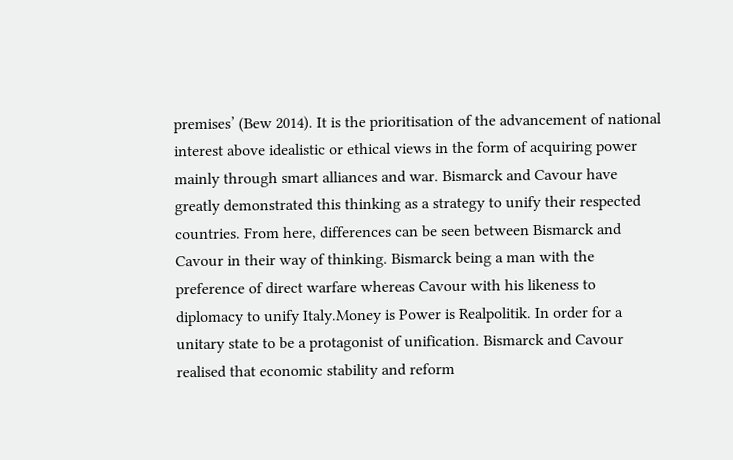premises’ (Bew 2014). It is the prioritisation of the advancement of national interest above idealistic or ethical views in the form of acquiring power mainly through smart alliances and war. Bismarck and Cavour have greatly demonstrated this thinking as a strategy to unify their respected countries. From here, differences can be seen between Bismarck and Cavour in their way of thinking. Bismarck being a man with the preference of direct warfare whereas Cavour with his likeness to diplomacy to unify Italy.Money is Power is Realpolitik. In order for a unitary state to be a protagonist of unification. Bismarck and Cavour realised that economic stability and reform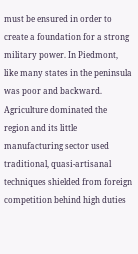must be ensured in order to create a foundation for a strong military power. In Piedmont, like many states in the peninsula was poor and backward. Agriculture dominated the region and its little manufacturing sector used traditional, quasi-artisanal techniques shielded from foreign competition behind high duties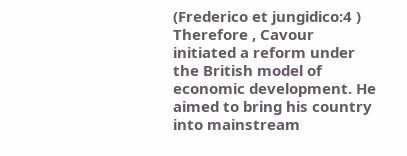(Frederico et jungidico:4 ) Therefore , Cavour initiated a reform under the British model of economic development. He aimed to bring his country into mainstream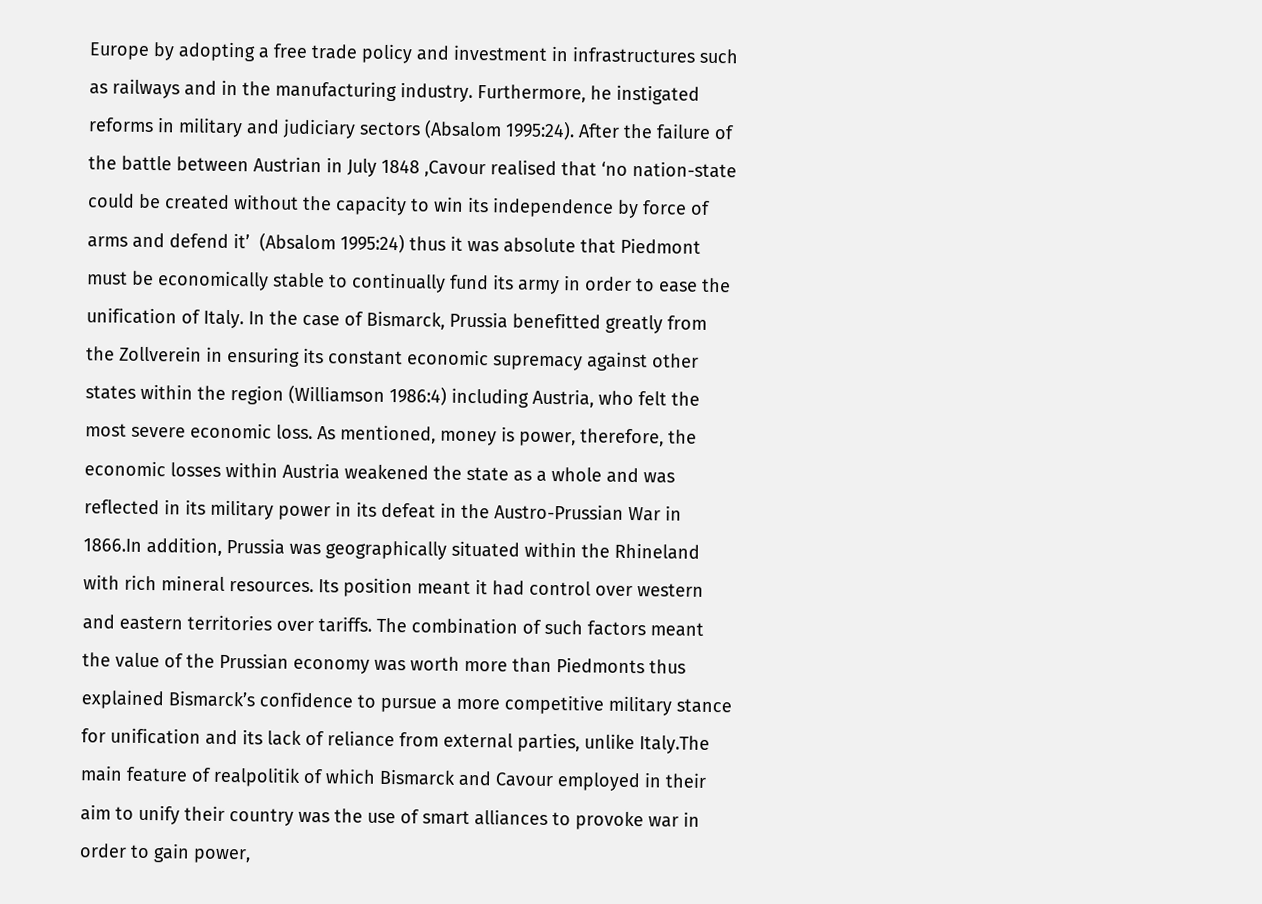Europe by adopting a free trade policy and investment in infrastructures such as railways and in the manufacturing industry. Furthermore, he instigated reforms in military and judiciary sectors (Absalom 1995:24). After the failure of the battle between Austrian in July 1848 ,Cavour realised that ‘no nation-state could be created without the capacity to win its independence by force of arms and defend it’  (Absalom 1995:24) thus it was absolute that Piedmont must be economically stable to continually fund its army in order to ease the unification of Italy. In the case of Bismarck, Prussia benefitted greatly from the Zollverein in ensuring its constant economic supremacy against other states within the region (Williamson 1986:4) including Austria, who felt the most severe economic loss. As mentioned, money is power, therefore, the economic losses within Austria weakened the state as a whole and was reflected in its military power in its defeat in the Austro-Prussian War in 1866.In addition, Prussia was geographically situated within the Rhineland with rich mineral resources. Its position meant it had control over western and eastern territories over tariffs. The combination of such factors meant the value of the Prussian economy was worth more than Piedmonts thus explained Bismarck’s confidence to pursue a more competitive military stance for unification and its lack of reliance from external parties, unlike Italy.The main feature of realpolitik of which Bismarck and Cavour employed in their aim to unify their country was the use of smart alliances to provoke war in order to gain power,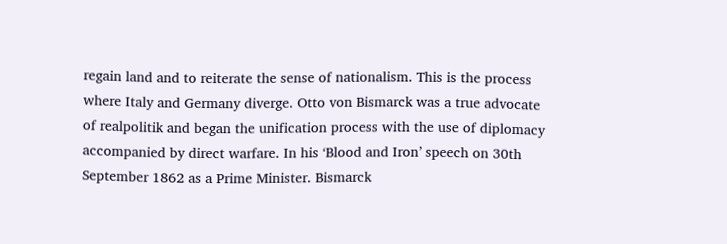regain land and to reiterate the sense of nationalism. This is the process where Italy and Germany diverge. Otto von Bismarck was a true advocate of realpolitik and began the unification process with the use of diplomacy accompanied by direct warfare. In his ‘Blood and Iron’ speech on 30th September 1862 as a Prime Minister. Bismarck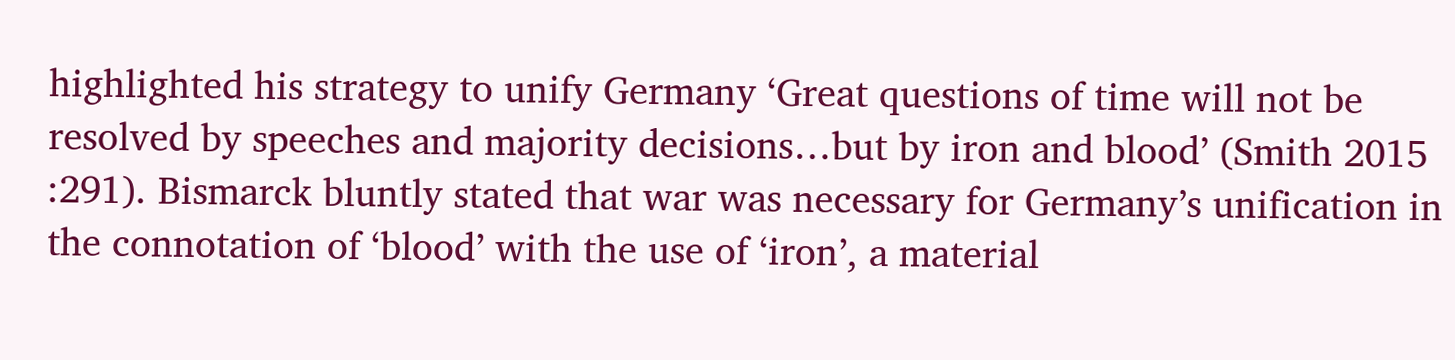highlighted his strategy to unify Germany ‘Great questions of time will not be resolved by speeches and majority decisions…but by iron and blood’ (Smith 2015 :291). Bismarck bluntly stated that war was necessary for Germany’s unification in the connotation of ‘blood’ with the use of ‘iron’, a material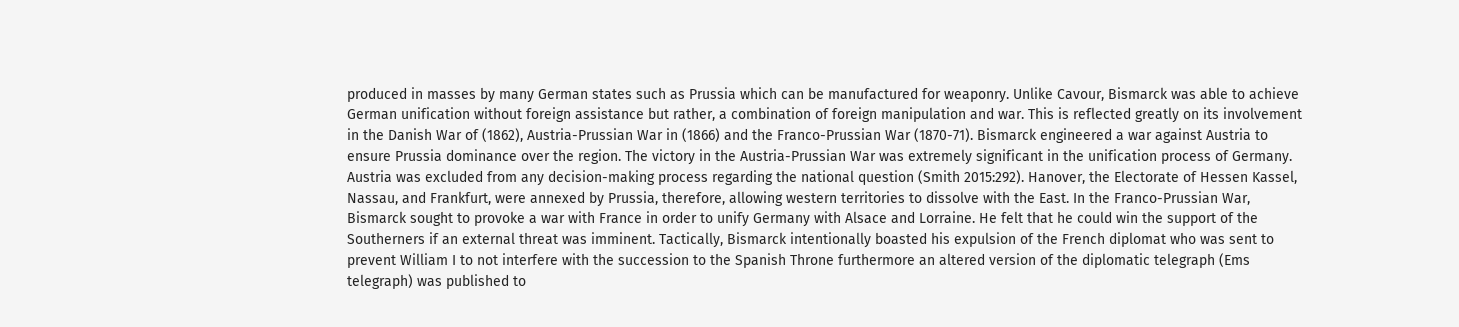produced in masses by many German states such as Prussia which can be manufactured for weaponry. Unlike Cavour, Bismarck was able to achieve German unification without foreign assistance but rather, a combination of foreign manipulation and war. This is reflected greatly on its involvement in the Danish War of (1862), Austria-Prussian War in (1866) and the Franco-Prussian War (1870-71). Bismarck engineered a war against Austria to ensure Prussia dominance over the region. The victory in the Austria-Prussian War was extremely significant in the unification process of Germany. Austria was excluded from any decision-making process regarding the national question (Smith 2015:292). Hanover, the Electorate of Hessen Kassel, Nassau, and Frankfurt, were annexed by Prussia, therefore, allowing western territories to dissolve with the East. In the Franco-Prussian War, Bismarck sought to provoke a war with France in order to unify Germany with Alsace and Lorraine. He felt that he could win the support of the Southerners if an external threat was imminent. Tactically, Bismarck intentionally boasted his expulsion of the French diplomat who was sent to prevent William I to not interfere with the succession to the Spanish Throne furthermore an altered version of the diplomatic telegraph (Ems telegraph) was published to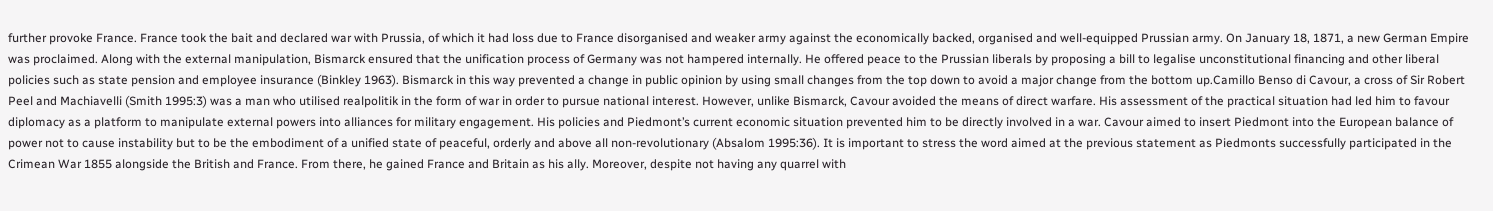further provoke France. France took the bait and declared war with Prussia, of which it had loss due to France disorganised and weaker army against the economically backed, organised and well-equipped Prussian army. On January 18, 1871, a new German Empire was proclaimed. Along with the external manipulation, Bismarck ensured that the unification process of Germany was not hampered internally. He offered peace to the Prussian liberals by proposing a bill to legalise unconstitutional financing and other liberal policies such as state pension and employee insurance (Binkley 1963). Bismarck in this way prevented a change in public opinion by using small changes from the top down to avoid a major change from the bottom up.Camillo Benso di Cavour, a cross of Sir Robert Peel and Machiavelli (Smith 1995:3) was a man who utilised realpolitik in the form of war in order to pursue national interest. However, unlike Bismarck, Cavour avoided the means of direct warfare. His assessment of the practical situation had led him to favour diplomacy as a platform to manipulate external powers into alliances for military engagement. His policies and Piedmont’s current economic situation prevented him to be directly involved in a war. Cavour aimed to insert Piedmont into the European balance of power not to cause instability but to be the embodiment of a unified state of peaceful, orderly and above all non-revolutionary (Absalom 1995:36). It is important to stress the word aimed at the previous statement as Piedmonts successfully participated in the Crimean War 1855 alongside the British and France. From there, he gained France and Britain as his ally. Moreover, despite not having any quarrel with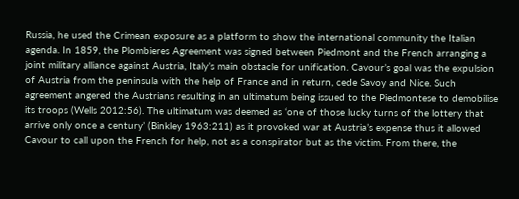Russia, he used the Crimean exposure as a platform to show the international community the Italian agenda. In 1859, the Plombieres Agreement was signed between Piedmont and the French arranging a joint military alliance against Austria, Italy’s main obstacle for unification. Cavour’s goal was the expulsion of Austria from the peninsula with the help of France and in return, cede Savoy and Nice. Such agreement angered the Austrians resulting in an ultimatum being issued to the Piedmontese to demobilise its troops (Wells 2012:56). The ultimatum was deemed as ‘one of those lucky turns of the lottery that arrive only once a century’ (Binkley 1963:211) as it provoked war at Austria’s expense thus it allowed Cavour to call upon the French for help, not as a conspirator but as the victim. From there, the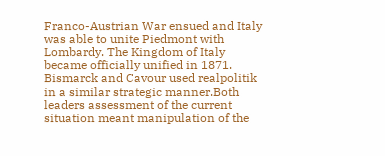Franco-Austrian War ensued and Italy was able to unite Piedmont with Lombardy. The Kingdom of Italy became officially unified in 1871. Bismarck and Cavour used realpolitik in a similar strategic manner.Both leaders assessment of the current situation meant manipulation of the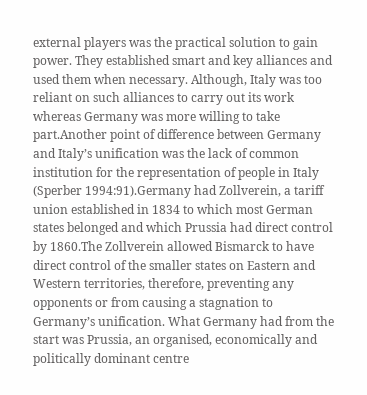external players was the practical solution to gain power. They established smart and key alliances and used them when necessary. Although, Italy was too reliant on such alliances to carry out its work whereas Germany was more willing to take part.Another point of difference between Germany and Italy’s unification was the lack of common institution for the representation of people in Italy (Sperber 1994:91).Germany had Zollverein, a tariff union established in 1834 to which most German states belonged and which Prussia had direct control by 1860.The Zollverein allowed Bismarck to have direct control of the smaller states on Eastern and Western territories, therefore, preventing any opponents or from causing a stagnation to Germany’s unification. What Germany had from the start was Prussia, an organised, economically and politically dominant centre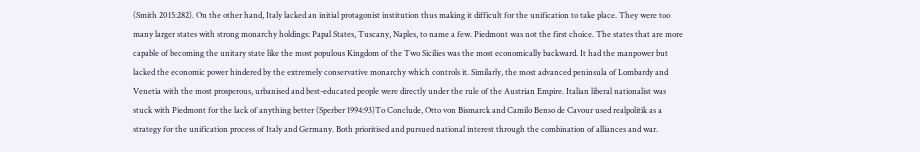(Smith 2015:282). On the other hand, Italy lacked an initial protagonist institution thus making it difficult for the unification to take place. They were too many larger states with strong monarchy holdings: Papal States, Tuscany, Naples, to name a few. Piedmont was not the first choice. The states that are more capable of becoming the unitary state like the most populous Kingdom of the Two Sicilies was the most economically backward. It had the manpower but lacked the economic power hindered by the extremely conservative monarchy which controls it. Similarly, the most advanced peninsula of Lombardy and Venetia with the most prosperous, urbanised and best-educated people were directly under the rule of the Austrian Empire. Italian liberal nationalist was stuck with Piedmont for the lack of anything better (Sperber 1994:93)To Conclude, Otto von Bismarck and Camilo Benso de Cavour used realpolitik as a strategy for the unification process of Italy and Germany. Both prioritised and pursued national interest through the combination of alliances and war.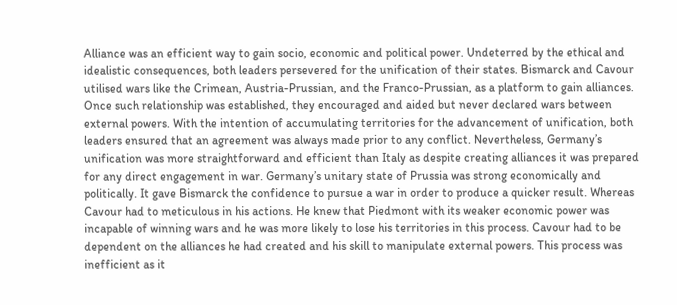Alliance was an efficient way to gain socio, economic and political power. Undeterred by the ethical and idealistic consequences, both leaders persevered for the unification of their states. Bismarck and Cavour utilised wars like the Crimean, Austria-Prussian, and the Franco-Prussian, as a platform to gain alliances. Once such relationship was established, they encouraged and aided but never declared wars between external powers. With the intention of accumulating territories for the advancement of unification, both leaders ensured that an agreement was always made prior to any conflict. Nevertheless, Germany’s unification was more straightforward and efficient than Italy as despite creating alliances it was prepared for any direct engagement in war. Germany’s unitary state of Prussia was strong economically and politically. It gave Bismarck the confidence to pursue a war in order to produce a quicker result. Whereas Cavour had to meticulous in his actions. He knew that Piedmont with its weaker economic power was incapable of winning wars and he was more likely to lose his territories in this process. Cavour had to be dependent on the alliances he had created and his skill to manipulate external powers. This process was inefficient as it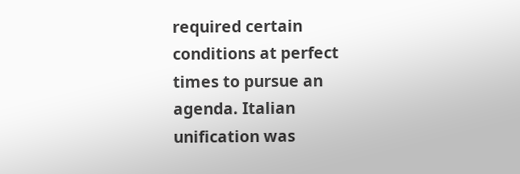required certain conditions at perfect times to pursue an agenda. Italian unification was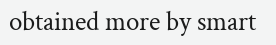obtained more by smart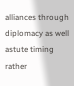alliances through diplomacy as well astute timing rather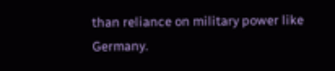than reliance on military power like Germany.